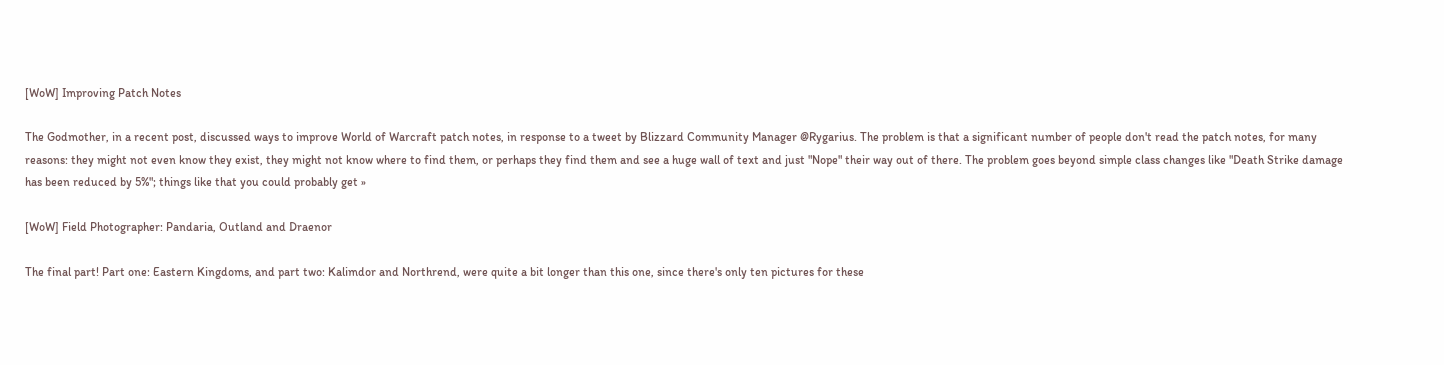[WoW] Improving Patch Notes

The Godmother, in a recent post, discussed ways to improve World of Warcraft patch notes, in response to a tweet by Blizzard Community Manager @Rygarius. The problem is that a significant number of people don't read the patch notes, for many reasons: they might not even know they exist, they might not know where to find them, or perhaps they find them and see a huge wall of text and just "Nope" their way out of there. The problem goes beyond simple class changes like "Death Strike damage has been reduced by 5%"; things like that you could probably get »

[WoW] Field Photographer: Pandaria, Outland and Draenor

The final part! Part one: Eastern Kingdoms, and part two: Kalimdor and Northrend, were quite a bit longer than this one, since there's only ten pictures for these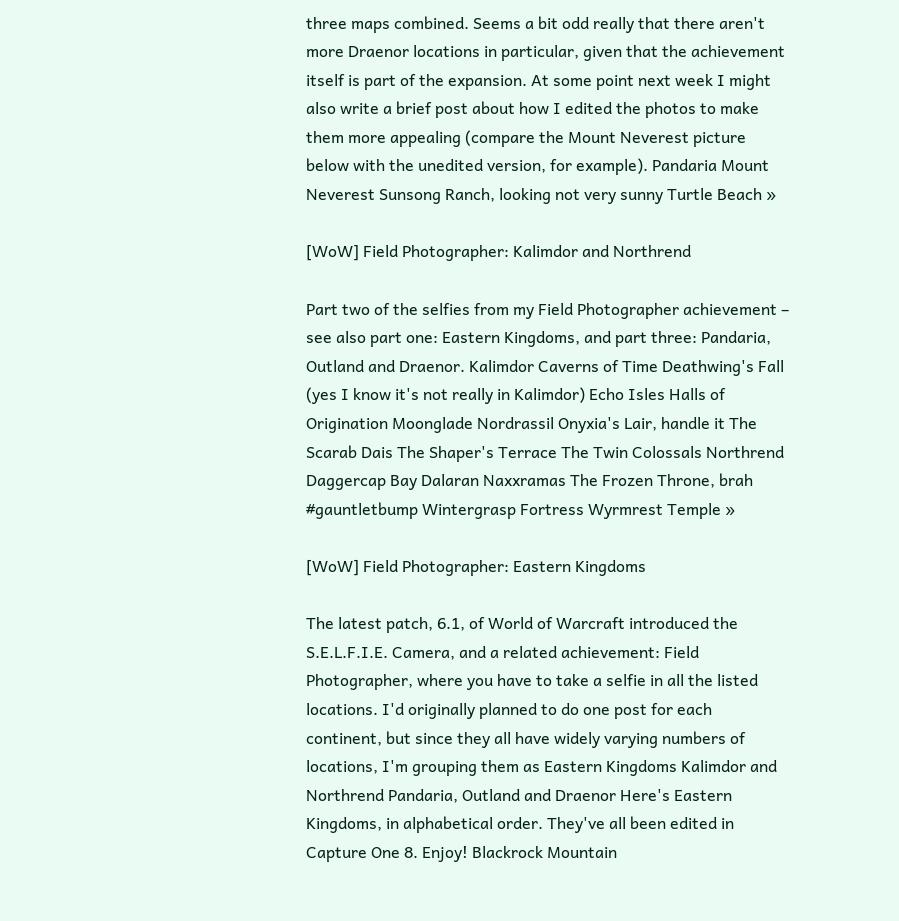three maps combined. Seems a bit odd really that there aren't more Draenor locations in particular, given that the achievement itself is part of the expansion. At some point next week I might also write a brief post about how I edited the photos to make them more appealing (compare the Mount Neverest picture below with the unedited version, for example). Pandaria Mount Neverest Sunsong Ranch, looking not very sunny Turtle Beach »

[WoW] Field Photographer: Kalimdor and Northrend

Part two of the selfies from my Field Photographer achievement – see also part one: Eastern Kingdoms, and part three: Pandaria, Outland and Draenor. Kalimdor Caverns of Time Deathwing's Fall (yes I know it's not really in Kalimdor) Echo Isles Halls of Origination Moonglade Nordrassil Onyxia's Lair, handle it The Scarab Dais The Shaper's Terrace The Twin Colossals Northrend Daggercap Bay Dalaran Naxxramas The Frozen Throne, brah #gauntletbump Wintergrasp Fortress Wyrmrest Temple »

[WoW] Field Photographer: Eastern Kingdoms

The latest patch, 6.1, of World of Warcraft introduced the S.E.L.F.I.E. Camera, and a related achievement: Field Photographer, where you have to take a selfie in all the listed locations. I'd originally planned to do one post for each continent, but since they all have widely varying numbers of locations, I'm grouping them as Eastern Kingdoms Kalimdor and Northrend Pandaria, Outland and Draenor Here's Eastern Kingdoms, in alphabetical order. They've all been edited in Capture One 8. Enjoy! Blackrock Mountain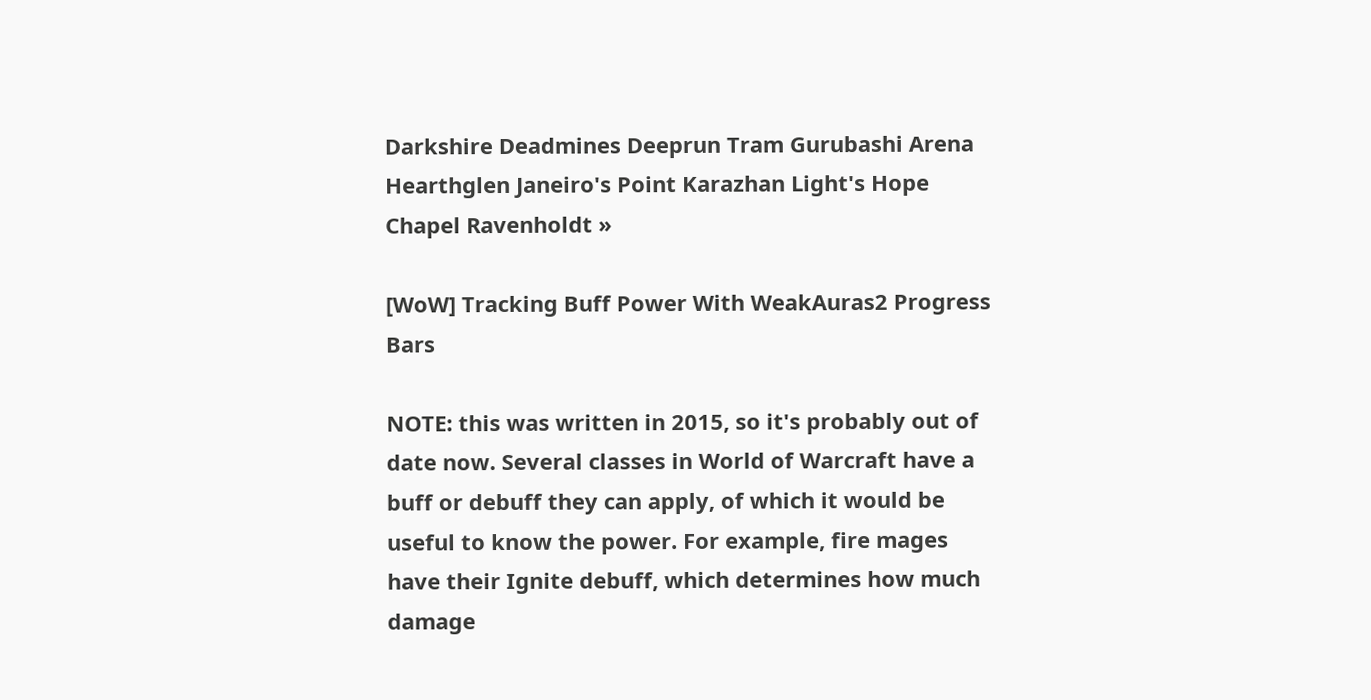Darkshire Deadmines Deeprun Tram Gurubashi Arena Hearthglen Janeiro's Point Karazhan Light's Hope Chapel Ravenholdt »

[WoW] Tracking Buff Power With WeakAuras2 Progress Bars

NOTE: this was written in 2015, so it's probably out of date now. Several classes in World of Warcraft have a buff or debuff they can apply, of which it would be useful to know the power. For example, fire mages have their Ignite debuff, which determines how much damage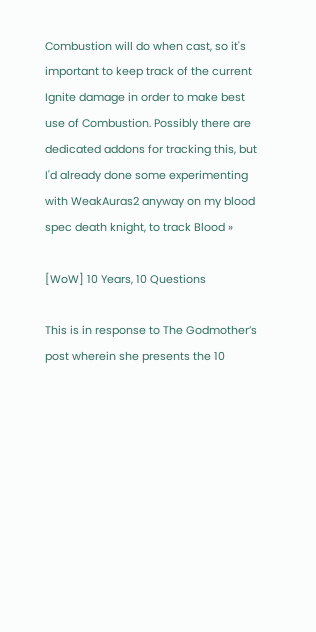Combustion will do when cast, so it's important to keep track of the current Ignite damage in order to make best use of Combustion. Possibly there are dedicated addons for tracking this, but I'd already done some experimenting with WeakAuras2 anyway on my blood spec death knight, to track Blood »

[WoW] 10 Years, 10 Questions

This is in response to The Godmother’s post wherein she presents the 10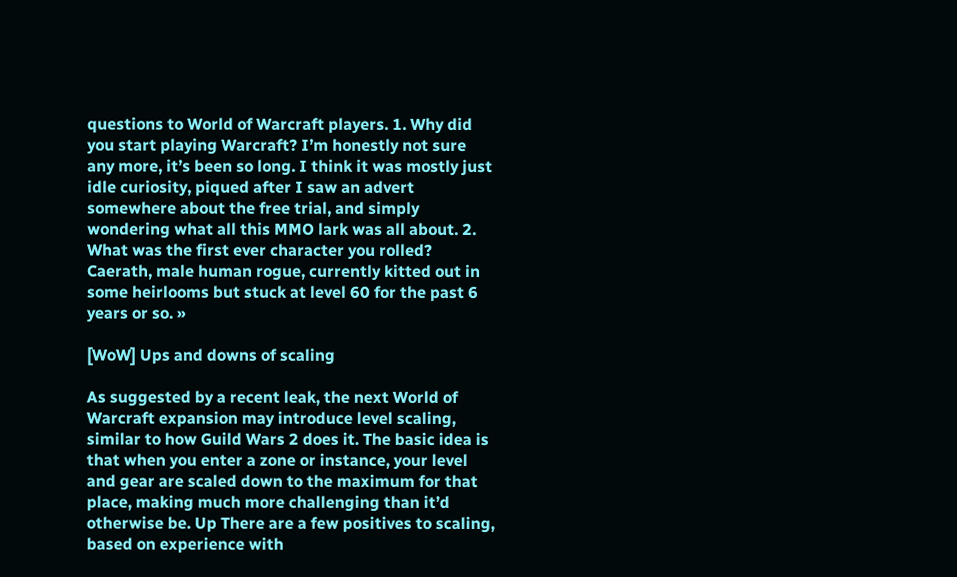questions to World of Warcraft players. 1. Why did you start playing Warcraft? I’m honestly not sure any more, it’s been so long. I think it was mostly just idle curiosity, piqued after I saw an advert somewhere about the free trial, and simply wondering what all this MMO lark was all about. 2. What was the first ever character you rolled? Caerath, male human rogue, currently kitted out in some heirlooms but stuck at level 60 for the past 6 years or so. »

[WoW] Ups and downs of scaling

As suggested by a recent leak, the next World of Warcraft expansion may introduce level scaling, similar to how Guild Wars 2 does it. The basic idea is that when you enter a zone or instance, your level and gear are scaled down to the maximum for that place, making much more challenging than it’d otherwise be. Up There are a few positives to scaling, based on experience with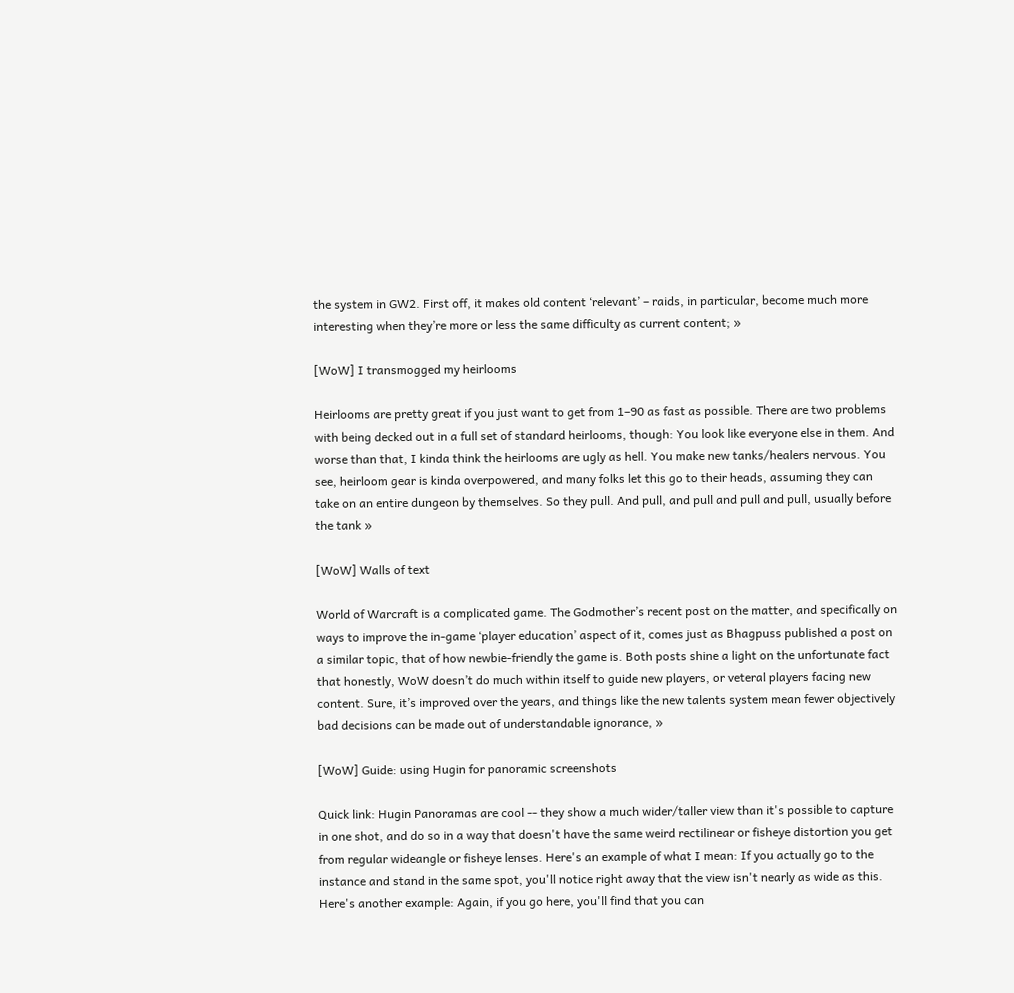the system in GW2. First off, it makes old content ‘relevant’ – raids, in particular, become much more interesting when they’re more or less the same difficulty as current content; »

[WoW] I transmogged my heirlooms

Heirlooms are pretty great if you just want to get from 1–90 as fast as possible. There are two problems with being decked out in a full set of standard heirlooms, though: You look like everyone else in them. And worse than that, I kinda think the heirlooms are ugly as hell. You make new tanks/healers nervous. You see, heirloom gear is kinda overpowered, and many folks let this go to their heads, assuming they can take on an entire dungeon by themselves. So they pull. And pull, and pull and pull and pull, usually before the tank »

[WoW] Walls of text

World of Warcraft is a complicated game. The Godmother’s recent post on the matter, and specifically on ways to improve the in-game ‘player education’ aspect of it, comes just as Bhagpuss published a post on a similar topic, that of how newbie-friendly the game is. Both posts shine a light on the unfortunate fact that honestly, WoW doesn’t do much within itself to guide new players, or veteral players facing new content. Sure, it’s improved over the years, and things like the new talents system mean fewer objectively bad decisions can be made out of understandable ignorance, »

[WoW] Guide: using Hugin for panoramic screenshots

Quick link: Hugin Panoramas are cool -- they show a much wider/taller view than it's possible to capture in one shot, and do so in a way that doesn't have the same weird rectilinear or fisheye distortion you get from regular wideangle or fisheye lenses. Here's an example of what I mean: If you actually go to the instance and stand in the same spot, you'll notice right away that the view isn't nearly as wide as this. Here's another example: Again, if you go here, you'll find that you can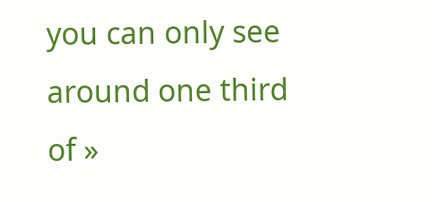you can only see around one third of »